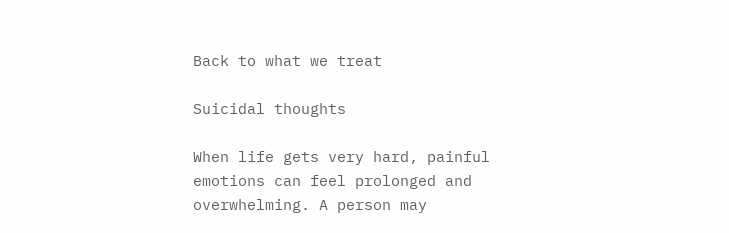Back to what we treat

Suicidal thoughts

When life gets very hard, painful emotions can feel prolonged and overwhelming. A person may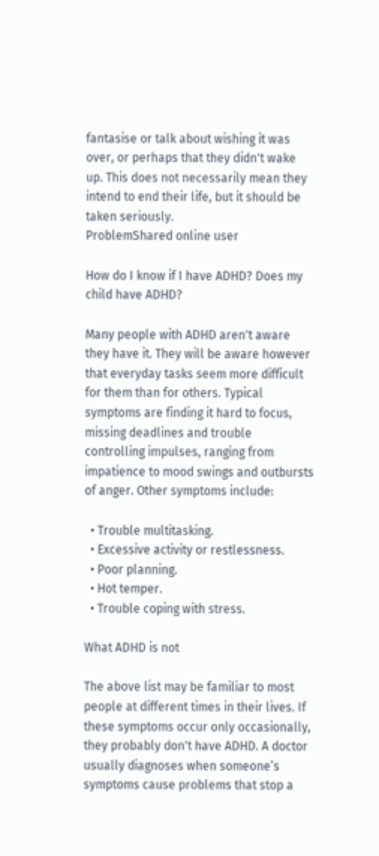fantasise or talk about wishing it was over, or perhaps that they didn't wake up. This does not necessarily mean they intend to end their life, but it should be taken seriously.
ProblemShared online user

How do I know if I have ADHD? Does my child have ADHD?

Many people with ADHD aren't aware they have it. They will be aware however that everyday tasks seem more difficult for them than for others. Typical symptoms are finding it hard to focus, missing deadlines and trouble controlling impulses, ranging from impatience to mood swings and outbursts of anger. Other symptoms include:

  • Trouble multitasking.
  • Excessive activity or restlessness.
  • Poor planning.
  • Hot temper.
  • Trouble coping with stress.

What ADHD is not

The above list may be familiar to most people at different times in their lives. If these symptoms occur only occasionally, they probably don't have ADHD. A doctor usually diagnoses when someone’s symptoms cause problems that stop a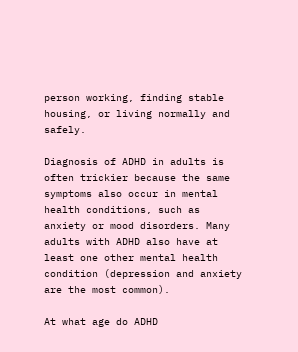person working, finding stable housing, or living normally and safely.

Diagnosis of ADHD in adults is often trickier because the same symptoms also occur in mental health conditions, such as anxiety or mood disorders. Many adults with ADHD also have at least one other mental health condition (depression and anxiety are the most common).

At what age do ADHD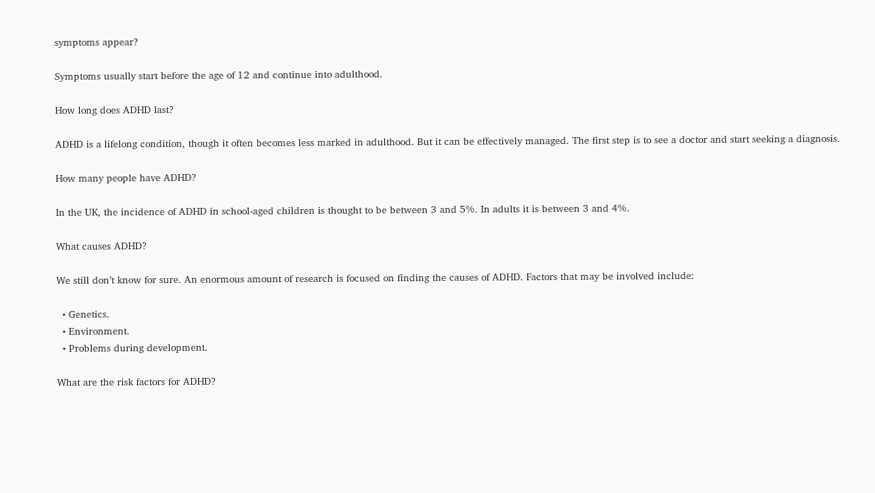symptoms appear?

Symptoms usually start before the age of 12 and continue into adulthood.

How long does ADHD last?

ADHD is a lifelong condition, though it often becomes less marked in adulthood. But it can be effectively managed. The first step is to see a doctor and start seeking a diagnosis.

How many people have ADHD?

In the UK, the incidence of ADHD in school-aged children is thought to be between 3 and 5%. In adults it is between 3 and 4%.

What causes ADHD?

We still don’t know for sure. An enormous amount of research is focused on finding the causes of ADHD. Factors that may be involved include:

  • Genetics.
  • Environment.
  • Problems during development.

What are the risk factors for ADHD?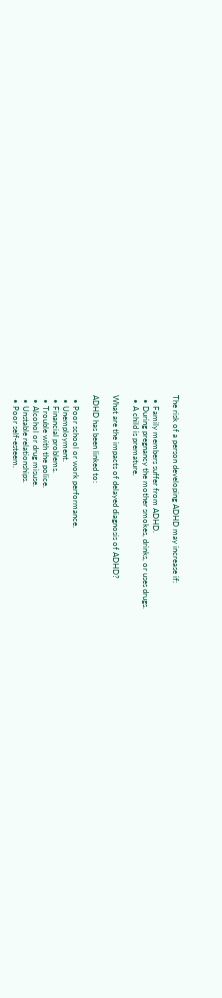The risk of a person developing ADHD may increase if:

  • Family members suffer from ADHD.
  • During pregnancy the mother smokes, drinks, or uses drugs.
  • A child is premature.

What are the impacts of delayed diagnosis of ADHD?

ADHD has been linked to:

  • Poor school or work performance.
  • Unemployment.
  • Financial problems.
  • Trouble with the police.
  • Alcohol or drug misuse.
  • Unstable relationships.
  • Poor self-esteem.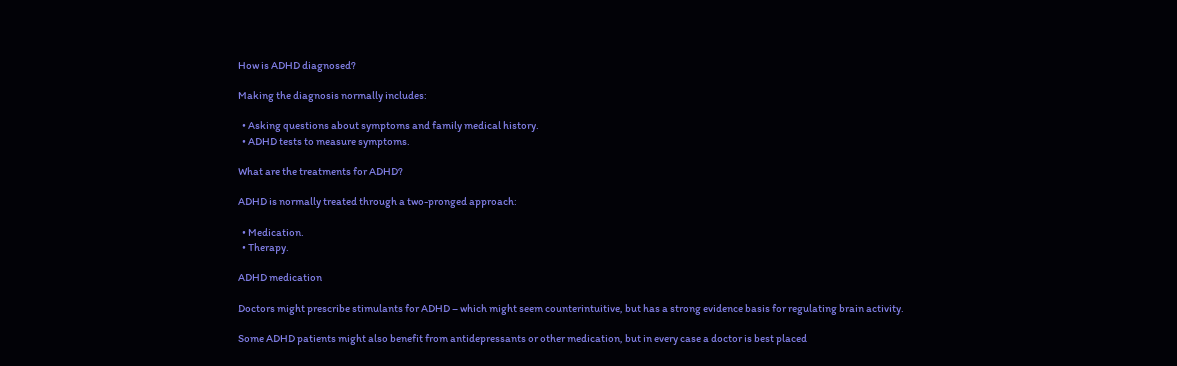How is ADHD diagnosed?

Making the diagnosis normally includes:

  • Asking questions about symptoms and family medical history.
  • ADHD tests to measure symptoms.

What are the treatments for ADHD?

ADHD is normally treated through a two-pronged approach:

  • Medication.
  • Therapy.

ADHD medication

Doctors might prescribe stimulants for ADHD – which might seem counterintuitive, but has a strong evidence basis for regulating brain activity.

Some ADHD patients might also benefit from antidepressants or other medication, but in every case a doctor is best placed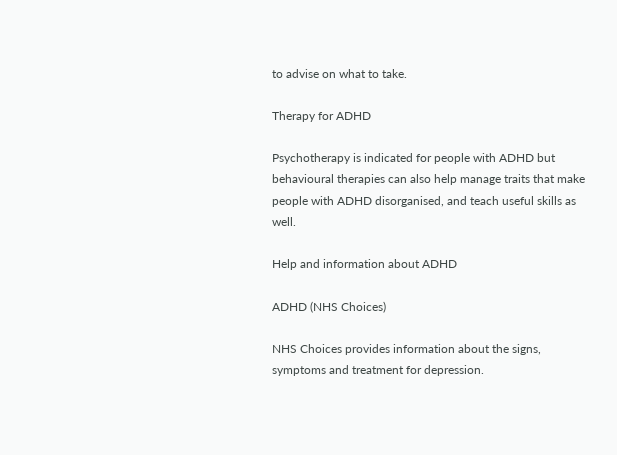to advise on what to take.

Therapy for ADHD

Psychotherapy is indicated for people with ADHD but behavioural therapies can also help manage traits that make people with ADHD disorganised, and teach useful skills as well.

Help and information about ADHD

ADHD (NHS Choices)

NHS Choices provides information about the signs, symptoms and treatment for depression.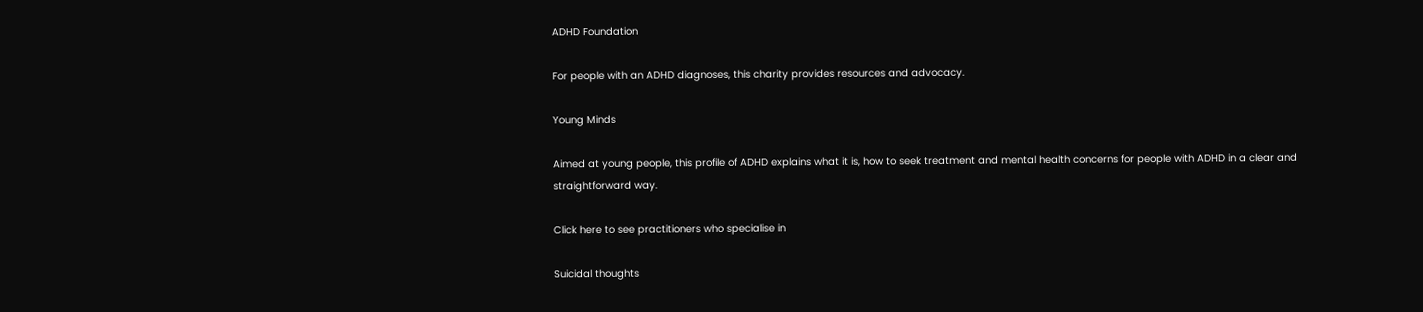ADHD Foundation

For people with an ADHD diagnoses, this charity provides resources and advocacy.

Young Minds

Aimed at young people, this profile of ADHD explains what it is, how to seek treatment and mental health concerns for people with ADHD in a clear and straightforward way.

Click here to see practitioners who specialise in

Suicidal thoughts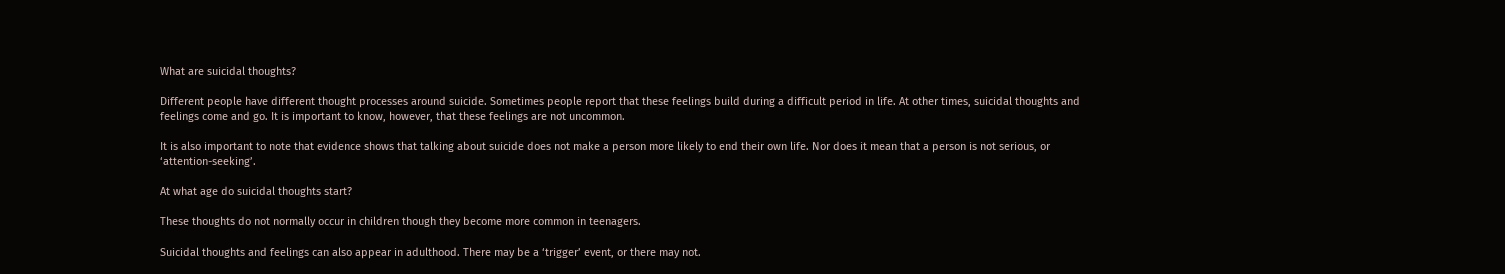What are suicidal thoughts?

Different people have different thought processes around suicide. Sometimes people report that these feelings build during a difficult period in life. At other times, suicidal thoughts and feelings come and go. It is important to know, however, that these feelings are not uncommon.

It is also important to note that evidence shows that talking about suicide does not make a person more likely to end their own life. Nor does it mean that a person is not serious, or ‘attention-seeking’.

At what age do suicidal thoughts start?

These thoughts do not normally occur in children though they become more common in teenagers.

Suicidal thoughts and feelings can also appear in adulthood. There may be a ‘trigger’ event, or there may not.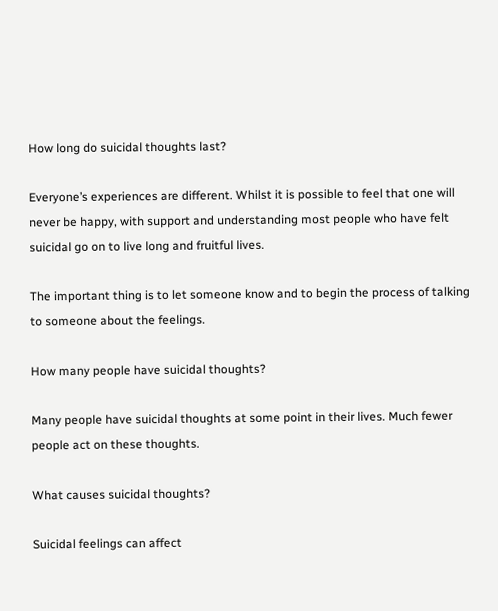How long do suicidal thoughts last?

Everyone’s experiences are different. Whilst it is possible to feel that one will never be happy, with support and understanding most people who have felt suicidal go on to live long and fruitful lives.

The important thing is to let someone know and to begin the process of talking to someone about the feelings.

How many people have suicidal thoughts?

Many people have suicidal thoughts at some point in their lives. Much fewer people act on these thoughts.

What causes suicidal thoughts?

Suicidal feelings can affect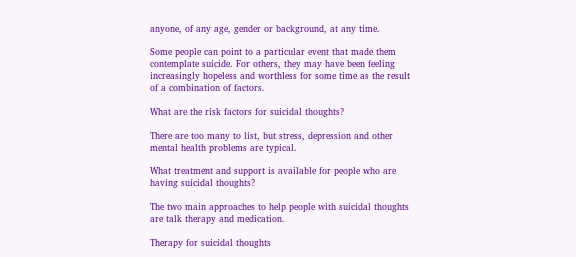anyone, of any age, gender or background, at any time.

Some people can point to a particular event that made them contemplate suicide. For others, they may have been feeling increasingly hopeless and worthless for some time as the result of a combination of factors.

What are the risk factors for suicidal thoughts?

There are too many to list, but stress, depression and other mental health problems are typical.

What treatment and support is available for people who are having suicidal thoughts?

The two main approaches to help people with suicidal thoughts are talk therapy and medication.

Therapy for suicidal thoughts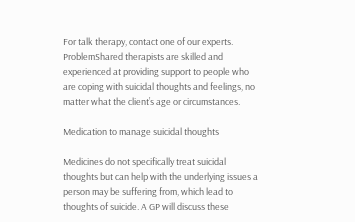For talk therapy, contact one of our experts. ProblemShared therapists are skilled and experienced at providing support to people who are coping with suicidal thoughts and feelings, no matter what the client’s age or circumstances.

Medication to manage suicidal thoughts

Medicines do not specifically treat suicidal thoughts but can help with the underlying issues a person may be suffering from, which lead to thoughts of suicide. A GP will discuss these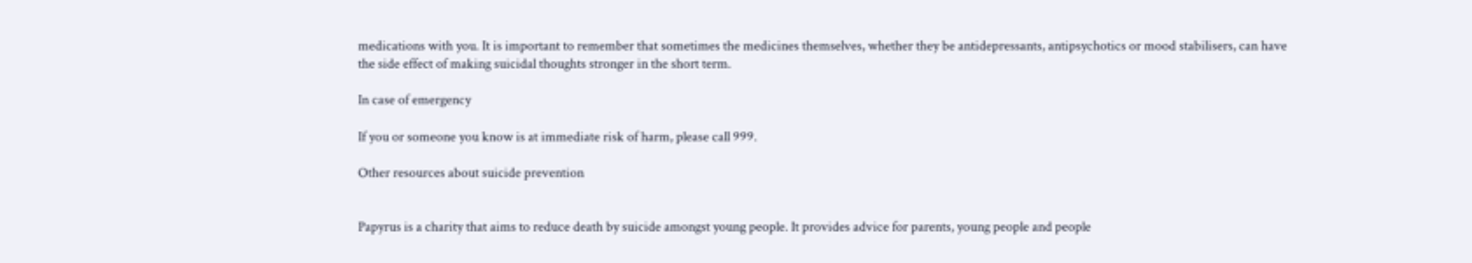medications with you. It is important to remember that sometimes the medicines themselves, whether they be antidepressants, antipsychotics or mood stabilisers, can have the side effect of making suicidal thoughts stronger in the short term.

In case of emergency

If you or someone you know is at immediate risk of harm, please call 999.

Other resources about suicide prevention


Papyrus is a charity that aims to reduce death by suicide amongst young people. It provides advice for parents, young people and people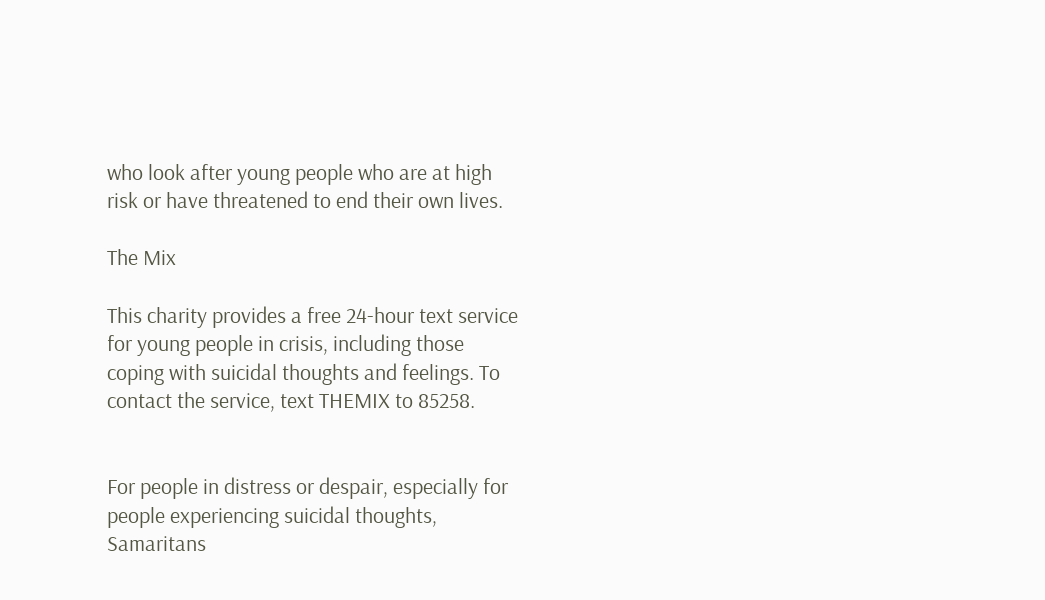who look after young people who are at high risk or have threatened to end their own lives.

The Mix

This charity provides a free 24-hour text service for young people in crisis, including those coping with suicidal thoughts and feelings. To contact the service, text THEMIX to 85258.


For people in distress or despair, especially for people experiencing suicidal thoughts, Samaritans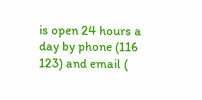is open 24 hours a day by phone (116 123) and email (